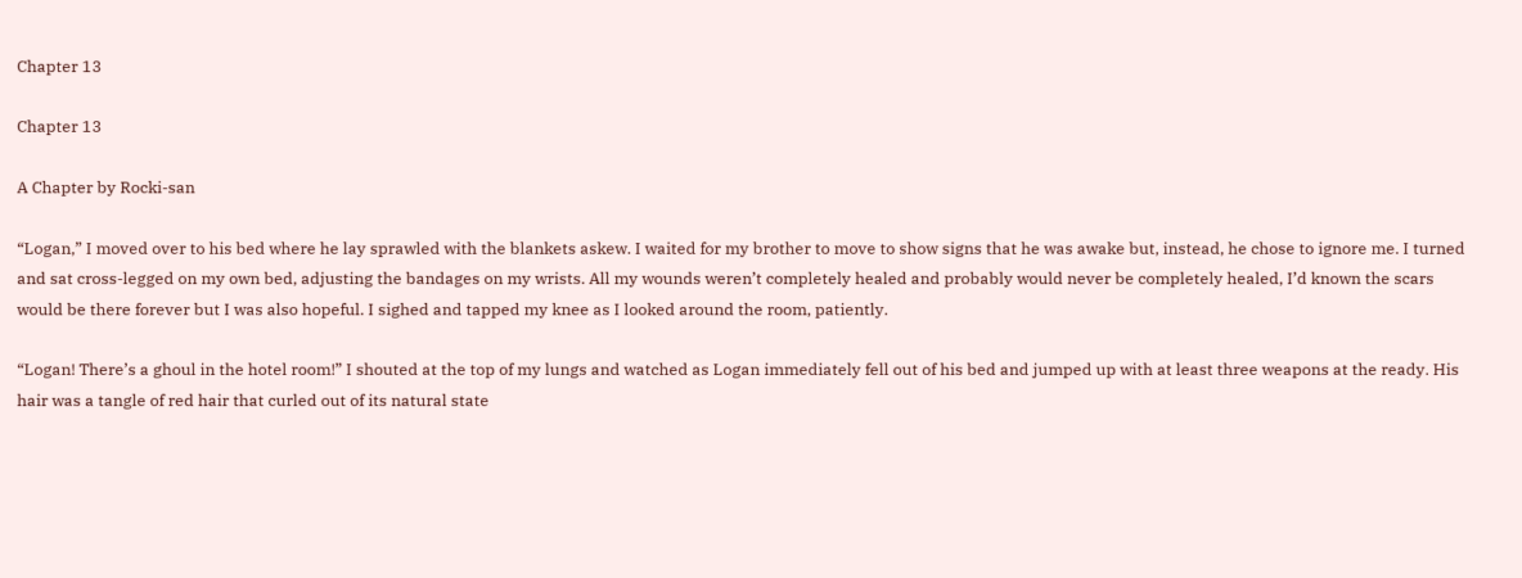Chapter 13

Chapter 13

A Chapter by Rocki-san

“Logan,” I moved over to his bed where he lay sprawled with the blankets askew. I waited for my brother to move to show signs that he was awake but, instead, he chose to ignore me. I turned and sat cross-legged on my own bed, adjusting the bandages on my wrists. All my wounds weren’t completely healed and probably would never be completely healed, I’d known the scars would be there forever but I was also hopeful. I sighed and tapped my knee as I looked around the room, patiently.

“Logan! There’s a ghoul in the hotel room!” I shouted at the top of my lungs and watched as Logan immediately fell out of his bed and jumped up with at least three weapons at the ready. His hair was a tangle of red hair that curled out of its natural state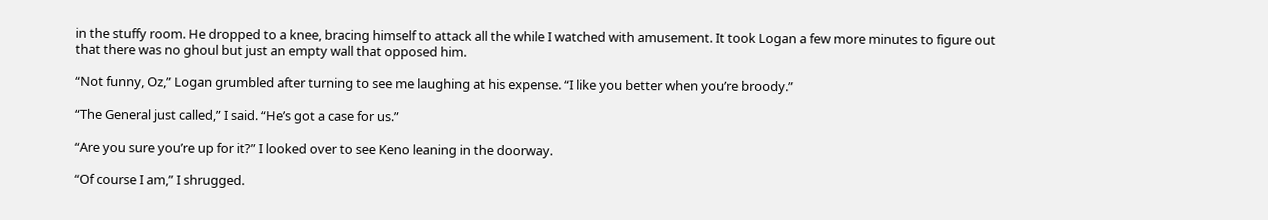in the stuffy room. He dropped to a knee, bracing himself to attack all the while I watched with amusement. It took Logan a few more minutes to figure out that there was no ghoul but just an empty wall that opposed him.

“Not funny, Oz,” Logan grumbled after turning to see me laughing at his expense. “I like you better when you’re broody.”

“The General just called,” I said. “He’s got a case for us.”

“Are you sure you’re up for it?” I looked over to see Keno leaning in the doorway.

“Of course I am,” I shrugged.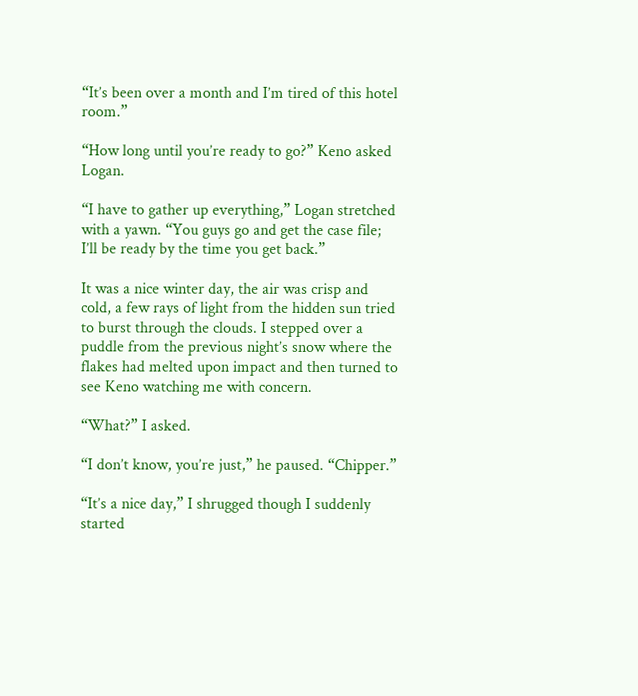“It’s been over a month and I’m tired of this hotel room.”

“How long until you’re ready to go?” Keno asked Logan.

“I have to gather up everything,” Logan stretched with a yawn. “You guys go and get the case file; I’ll be ready by the time you get back.”

It was a nice winter day, the air was crisp and cold, a few rays of light from the hidden sun tried to burst through the clouds. I stepped over a puddle from the previous night’s snow where the flakes had melted upon impact and then turned to see Keno watching me with concern.

“What?” I asked.

“I don’t know, you’re just,” he paused. “Chipper.”

“It’s a nice day,” I shrugged though I suddenly started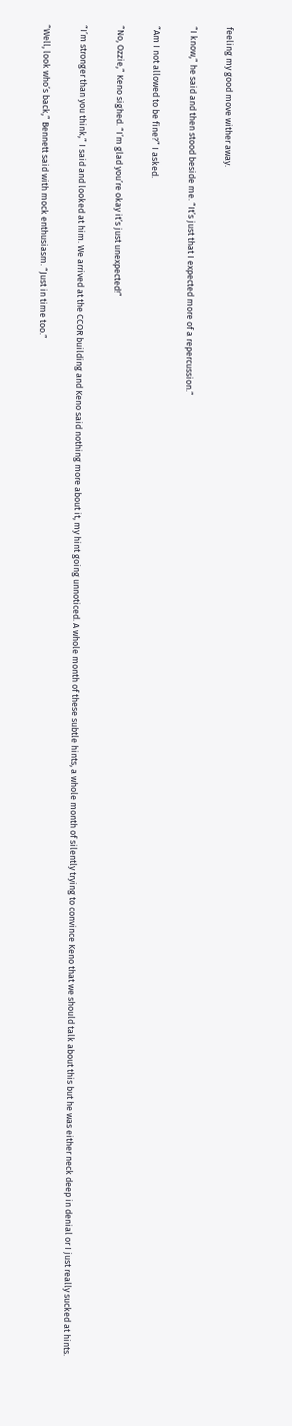feeling my good move wither away.

“I know,” he said and then stood beside me. “It’s just that I expected more of a repercussion.”

“Am I not allowed to be fine?” I asked.

“No, Ozzie,” Keno sighed. “I’m glad you’re okay it’s just unexpected!”

“I’m stronger than you think,” I said and looked at him. We arrived at the CCOR building and Keno said nothing more about it, my hint going unnoticed. A whole month of these subtle hints, a whole month of silently trying to convince Keno that we should talk about this but he was either neck deep in denial or I just really sucked at hints.

“Well, look who’s back,” Bennett said with mock enthusiasm. “Just in time too.”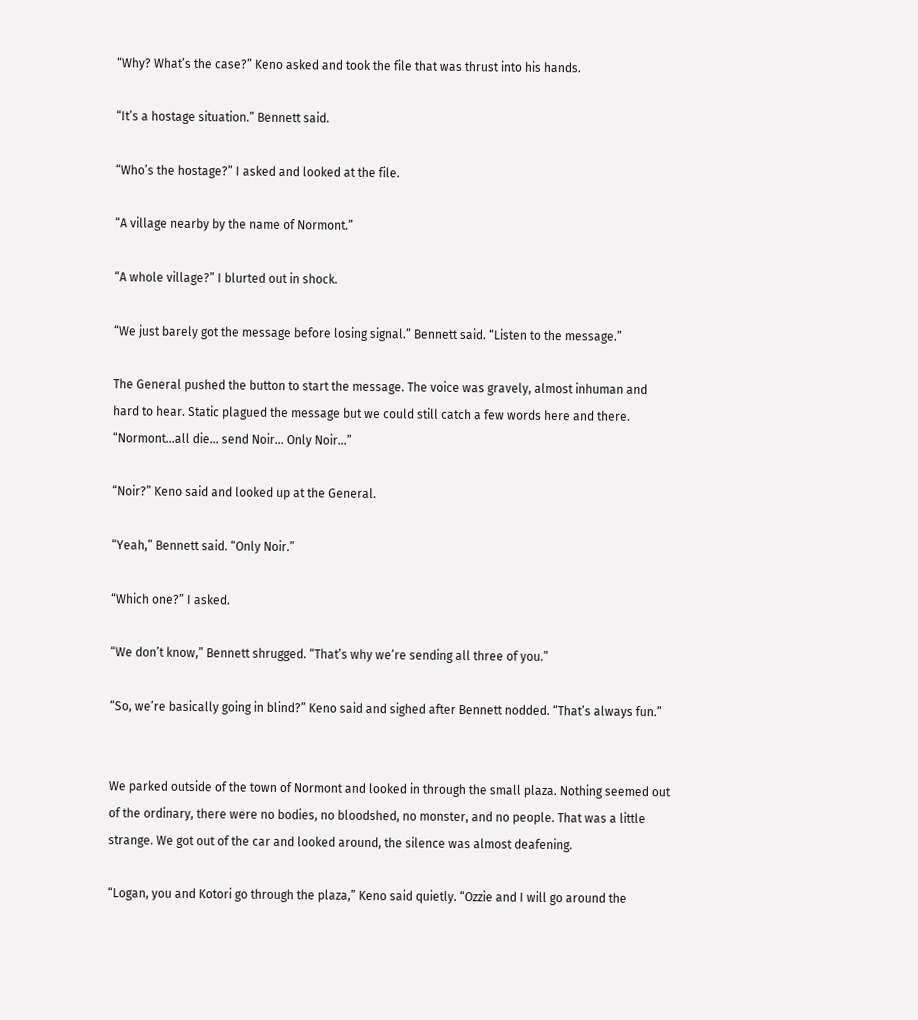“Why? What’s the case?” Keno asked and took the file that was thrust into his hands.

“It’s a hostage situation.” Bennett said.

“Who’s the hostage?” I asked and looked at the file.

“A village nearby by the name of Normont.”

“A whole village?” I blurted out in shock.

“We just barely got the message before losing signal.” Bennett said. “Listen to the message.”

The General pushed the button to start the message. The voice was gravely, almost inhuman and hard to hear. Static plagued the message but we could still catch a few words here and there. “Normont…all die… send Noir… Only Noir…”

“Noir?” Keno said and looked up at the General.

“Yeah,” Bennett said. “Only Noir.”

“Which one?” I asked.

“We don’t know,” Bennett shrugged. “That’s why we’re sending all three of you.”

“So, we’re basically going in blind?” Keno said and sighed after Bennett nodded. “That’s always fun.”


We parked outside of the town of Normont and looked in through the small plaza. Nothing seemed out of the ordinary, there were no bodies, no bloodshed, no monster, and no people. That was a little strange. We got out of the car and looked around, the silence was almost deafening.

“Logan, you and Kotori go through the plaza,” Keno said quietly. “Ozzie and I will go around the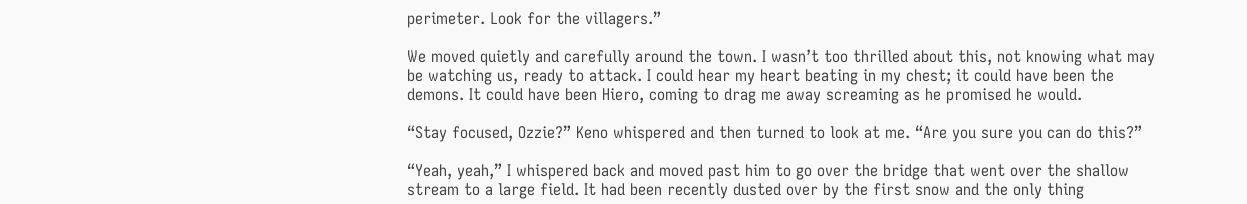perimeter. Look for the villagers.”

We moved quietly and carefully around the town. I wasn’t too thrilled about this, not knowing what may be watching us, ready to attack. I could hear my heart beating in my chest; it could have been the demons. It could have been Hiero, coming to drag me away screaming as he promised he would.

“Stay focused, Ozzie?” Keno whispered and then turned to look at me. “Are you sure you can do this?”

“Yeah, yeah,” I whispered back and moved past him to go over the bridge that went over the shallow stream to a large field. It had been recently dusted over by the first snow and the only thing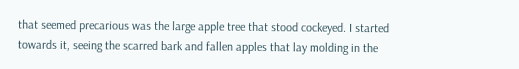that seemed precarious was the large apple tree that stood cockeyed. I started towards it, seeing the scarred bark and fallen apples that lay molding in the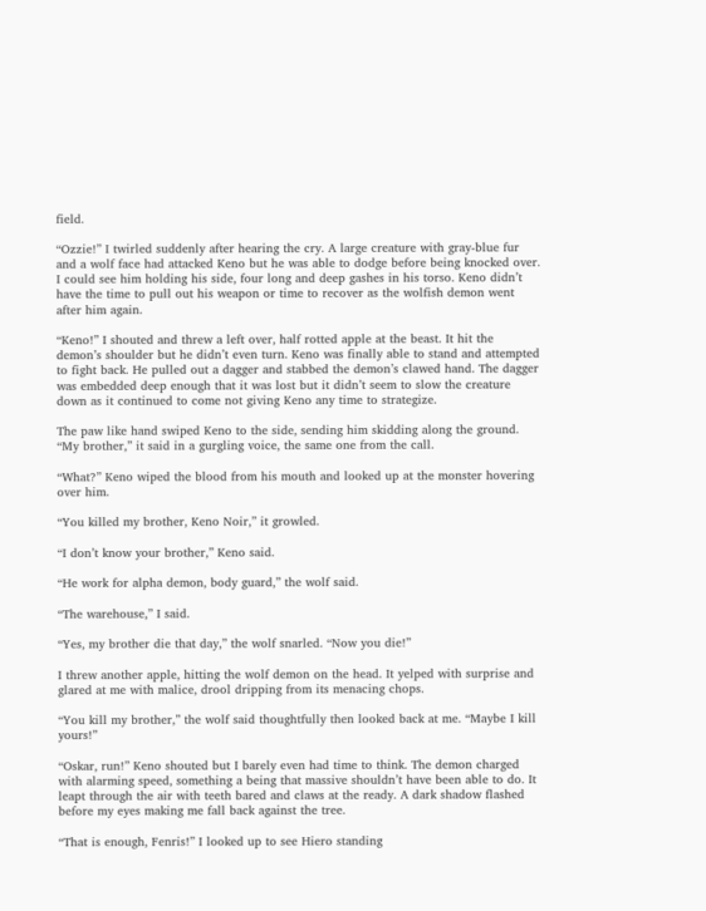field.

“Ozzie!” I twirled suddenly after hearing the cry. A large creature with gray-blue fur and a wolf face had attacked Keno but he was able to dodge before being knocked over. I could see him holding his side, four long and deep gashes in his torso. Keno didn’t have the time to pull out his weapon or time to recover as the wolfish demon went after him again.

“Keno!” I shouted and threw a left over, half rotted apple at the beast. It hit the demon’s shoulder but he didn’t even turn. Keno was finally able to stand and attempted to fight back. He pulled out a dagger and stabbed the demon’s clawed hand. The dagger was embedded deep enough that it was lost but it didn’t seem to slow the creature down as it continued to come not giving Keno any time to strategize.

The paw like hand swiped Keno to the side, sending him skidding along the ground. “My brother,” it said in a gurgling voice, the same one from the call.

“What?” Keno wiped the blood from his mouth and looked up at the monster hovering over him.

“You killed my brother, Keno Noir,” it growled.

“I don’t know your brother,” Keno said.

“He work for alpha demon, body guard,” the wolf said.

“The warehouse,” I said.

“Yes, my brother die that day,” the wolf snarled. “Now you die!”

I threw another apple, hitting the wolf demon on the head. It yelped with surprise and glared at me with malice, drool dripping from its menacing chops.

“You kill my brother,” the wolf said thoughtfully then looked back at me. “Maybe I kill yours!”

“Oskar, run!” Keno shouted but I barely even had time to think. The demon charged with alarming speed, something a being that massive shouldn’t have been able to do. It leapt through the air with teeth bared and claws at the ready. A dark shadow flashed before my eyes making me fall back against the tree.

“That is enough, Fenris!” I looked up to see Hiero standing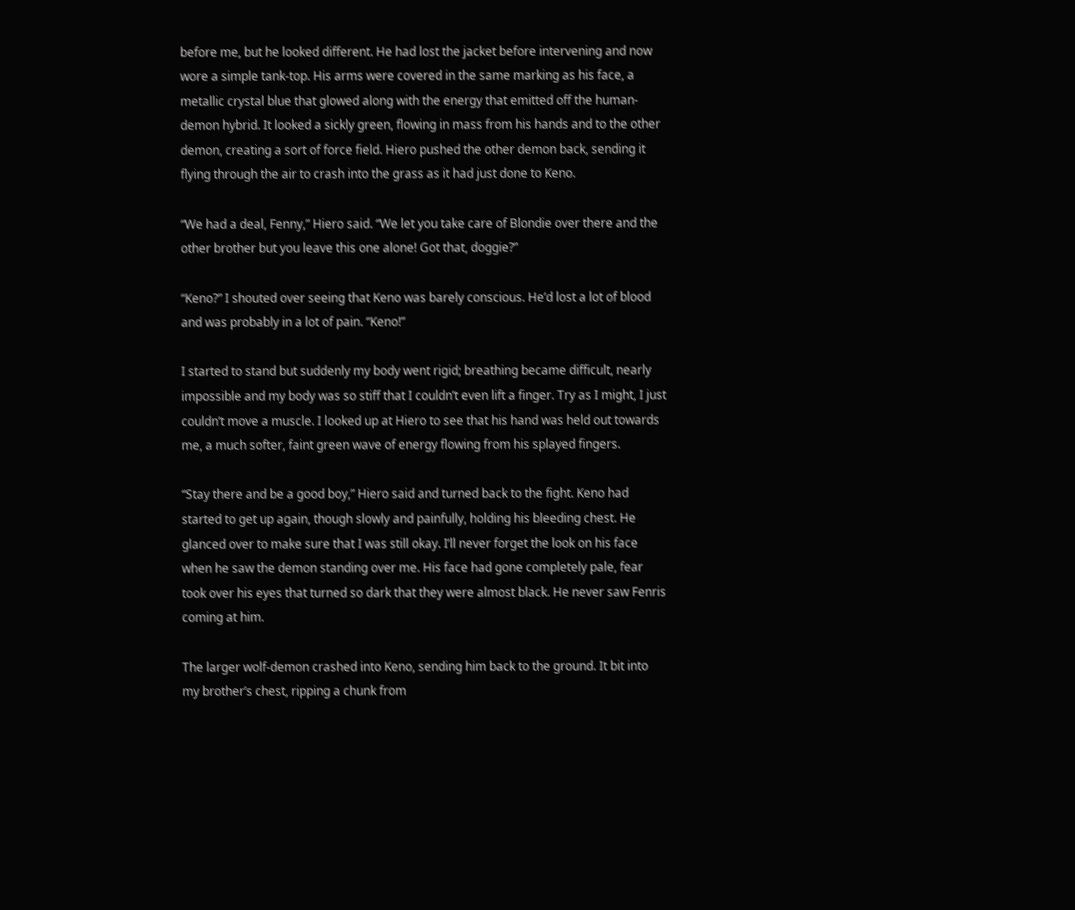before me, but he looked different. He had lost the jacket before intervening and now wore a simple tank-top. His arms were covered in the same marking as his face, a metallic crystal blue that glowed along with the energy that emitted off the human-demon hybrid. It looked a sickly green, flowing in mass from his hands and to the other demon, creating a sort of force field. Hiero pushed the other demon back, sending it flying through the air to crash into the grass as it had just done to Keno.

“We had a deal, Fenny,” Hiero said. “We let you take care of Blondie over there and the other brother but you leave this one alone! Got that, doggie?”

“Keno?” I shouted over seeing that Keno was barely conscious. He’d lost a lot of blood and was probably in a lot of pain. “Keno!”

I started to stand but suddenly my body went rigid; breathing became difficult, nearly impossible and my body was so stiff that I couldn’t even lift a finger. Try as I might, I just couldn’t move a muscle. I looked up at Hiero to see that his hand was held out towards me, a much softer, faint green wave of energy flowing from his splayed fingers.

“Stay there and be a good boy,” Hiero said and turned back to the fight. Keno had started to get up again, though slowly and painfully, holding his bleeding chest. He glanced over to make sure that I was still okay. I’ll never forget the look on his face when he saw the demon standing over me. His face had gone completely pale, fear took over his eyes that turned so dark that they were almost black. He never saw Fenris coming at him.

The larger wolf-demon crashed into Keno, sending him back to the ground. It bit into my brother’s chest, ripping a chunk from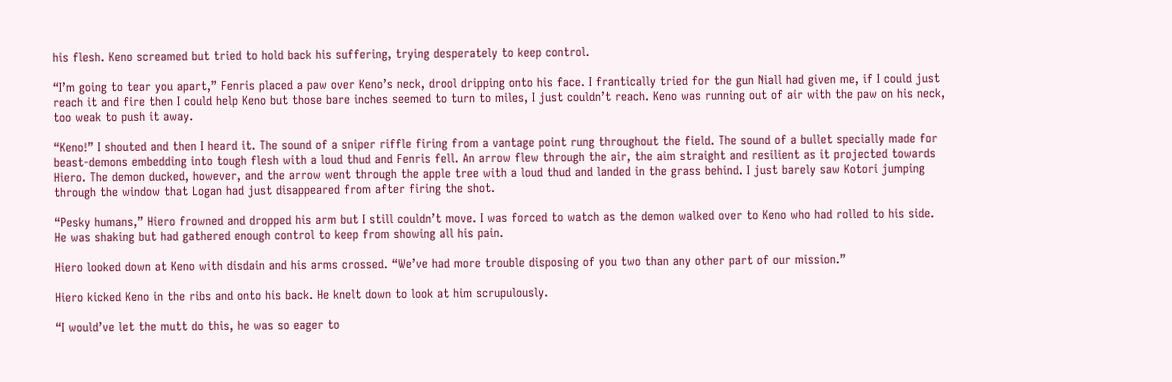his flesh. Keno screamed but tried to hold back his suffering, trying desperately to keep control.

“I’m going to tear you apart,” Fenris placed a paw over Keno’s neck, drool dripping onto his face. I frantically tried for the gun Niall had given me, if I could just reach it and fire then I could help Keno but those bare inches seemed to turn to miles, I just couldn’t reach. Keno was running out of air with the paw on his neck, too weak to push it away.

“Keno!” I shouted and then I heard it. The sound of a sniper riffle firing from a vantage point rung throughout the field. The sound of a bullet specially made for beast-demons embedding into tough flesh with a loud thud and Fenris fell. An arrow flew through the air, the aim straight and resilient as it projected towards Hiero. The demon ducked, however, and the arrow went through the apple tree with a loud thud and landed in the grass behind. I just barely saw Kotori jumping through the window that Logan had just disappeared from after firing the shot.

“Pesky humans,” Hiero frowned and dropped his arm but I still couldn’t move. I was forced to watch as the demon walked over to Keno who had rolled to his side. He was shaking but had gathered enough control to keep from showing all his pain.

Hiero looked down at Keno with disdain and his arms crossed. “We’ve had more trouble disposing of you two than any other part of our mission.”

Hiero kicked Keno in the ribs and onto his back. He knelt down to look at him scrupulously.

“I would’ve let the mutt do this, he was so eager to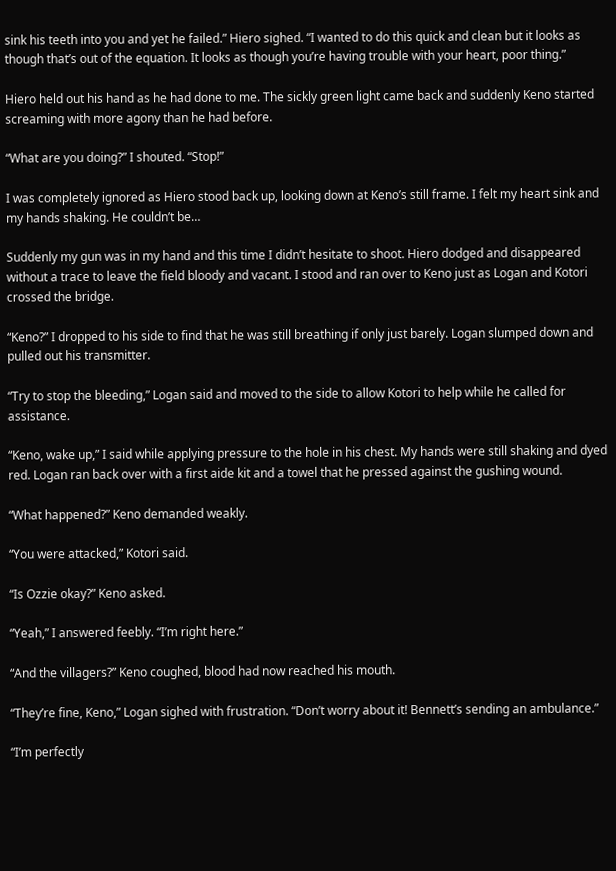sink his teeth into you and yet he failed.” Hiero sighed. “I wanted to do this quick and clean but it looks as though that’s out of the equation. It looks as though you’re having trouble with your heart, poor thing.”

Hiero held out his hand as he had done to me. The sickly green light came back and suddenly Keno started screaming with more agony than he had before.

“What are you doing?” I shouted. “Stop!”

I was completely ignored as Hiero stood back up, looking down at Keno’s still frame. I felt my heart sink and my hands shaking. He couldn’t be…

Suddenly my gun was in my hand and this time I didn’t hesitate to shoot. Hiero dodged and disappeared without a trace to leave the field bloody and vacant. I stood and ran over to Keno just as Logan and Kotori crossed the bridge.

“Keno?” I dropped to his side to find that he was still breathing if only just barely. Logan slumped down and pulled out his transmitter.

“Try to stop the bleeding,” Logan said and moved to the side to allow Kotori to help while he called for assistance.

“Keno, wake up,” I said while applying pressure to the hole in his chest. My hands were still shaking and dyed red. Logan ran back over with a first aide kit and a towel that he pressed against the gushing wound.

“What happened?” Keno demanded weakly.

“You were attacked,” Kotori said.

“Is Ozzie okay?” Keno asked.

“Yeah,” I answered feebly. “I’m right here.”

“And the villagers?” Keno coughed, blood had now reached his mouth.

“They’re fine, Keno,” Logan sighed with frustration. “Don’t worry about it! Bennett’s sending an ambulance.”

“I’m perfectly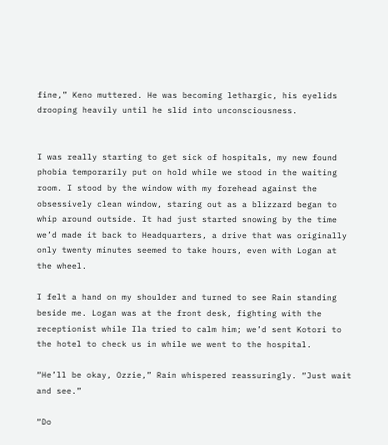fine,” Keno muttered. He was becoming lethargic, his eyelids drooping heavily until he slid into unconsciousness.


I was really starting to get sick of hospitals, my new found phobia temporarily put on hold while we stood in the waiting room. I stood by the window with my forehead against the obsessively clean window, staring out as a blizzard began to whip around outside. It had just started snowing by the time we’d made it back to Headquarters, a drive that was originally only twenty minutes seemed to take hours, even with Logan at the wheel.

I felt a hand on my shoulder and turned to see Rain standing beside me. Logan was at the front desk, fighting with the receptionist while Ila tried to calm him; we’d sent Kotori to the hotel to check us in while we went to the hospital.

“He’ll be okay, Ozzie,” Rain whispered reassuringly. “Just wait and see.”

“Do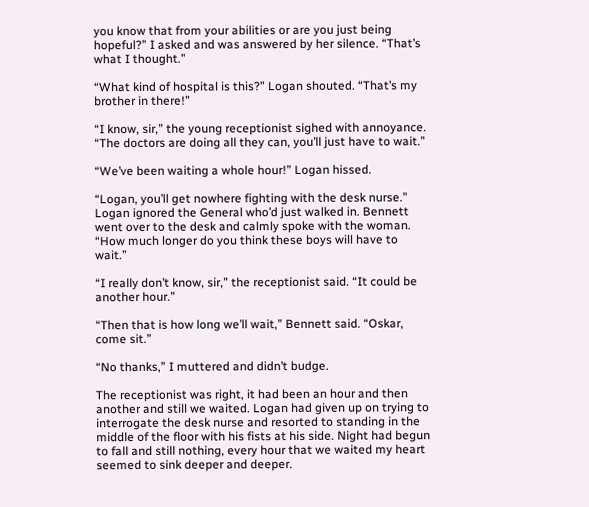you know that from your abilities or are you just being hopeful?” I asked and was answered by her silence. “That’s what I thought.”

“What kind of hospital is this?” Logan shouted. “That’s my brother in there!”

“I know, sir,” the young receptionist sighed with annoyance. “The doctors are doing all they can, you’ll just have to wait.”

“We’ve been waiting a whole hour!” Logan hissed.

“Logan, you’ll get nowhere fighting with the desk nurse.” Logan ignored the General who’d just walked in. Bennett went over to the desk and calmly spoke with the woman. “How much longer do you think these boys will have to wait.”

“I really don’t know, sir,” the receptionist said. “It could be another hour.”

“Then that is how long we’ll wait,” Bennett said. “Oskar, come sit.”

“No thanks,” I muttered and didn’t budge.

The receptionist was right, it had been an hour and then another and still we waited. Logan had given up on trying to interrogate the desk nurse and resorted to standing in the middle of the floor with his fists at his side. Night had begun to fall and still nothing, every hour that we waited my heart seemed to sink deeper and deeper.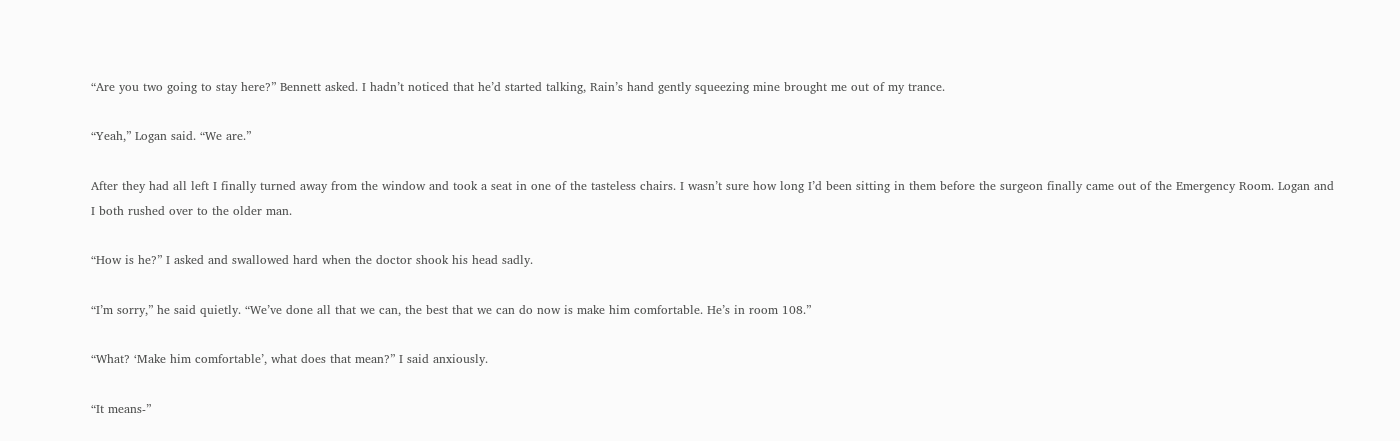“Are you two going to stay here?” Bennett asked. I hadn’t noticed that he’d started talking, Rain’s hand gently squeezing mine brought me out of my trance.

“Yeah,” Logan said. “We are.”

After they had all left I finally turned away from the window and took a seat in one of the tasteless chairs. I wasn’t sure how long I’d been sitting in them before the surgeon finally came out of the Emergency Room. Logan and I both rushed over to the older man.

“How is he?” I asked and swallowed hard when the doctor shook his head sadly.

“I’m sorry,” he said quietly. “We’ve done all that we can, the best that we can do now is make him comfortable. He’s in room 108.”

“What? ‘Make him comfortable’, what does that mean?” I said anxiously.

“It means-”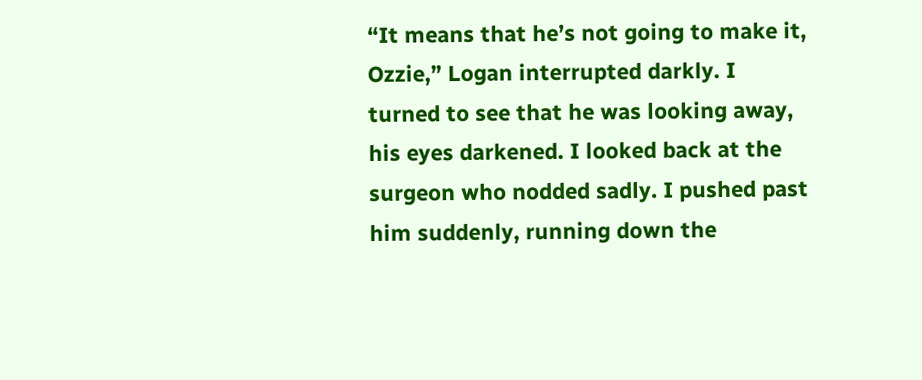“It means that he’s not going to make it, Ozzie,” Logan interrupted darkly. I turned to see that he was looking away, his eyes darkened. I looked back at the surgeon who nodded sadly. I pushed past him suddenly, running down the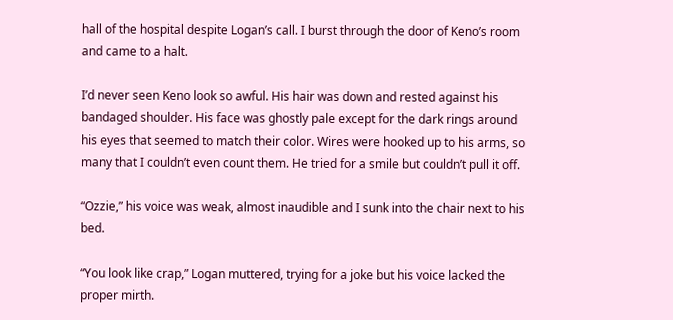hall of the hospital despite Logan’s call. I burst through the door of Keno’s room and came to a halt.

I’d never seen Keno look so awful. His hair was down and rested against his bandaged shoulder. His face was ghostly pale except for the dark rings around his eyes that seemed to match their color. Wires were hooked up to his arms, so many that I couldn’t even count them. He tried for a smile but couldn’t pull it off.

“Ozzie,” his voice was weak, almost inaudible and I sunk into the chair next to his bed.

“You look like crap,” Logan muttered, trying for a joke but his voice lacked the proper mirth.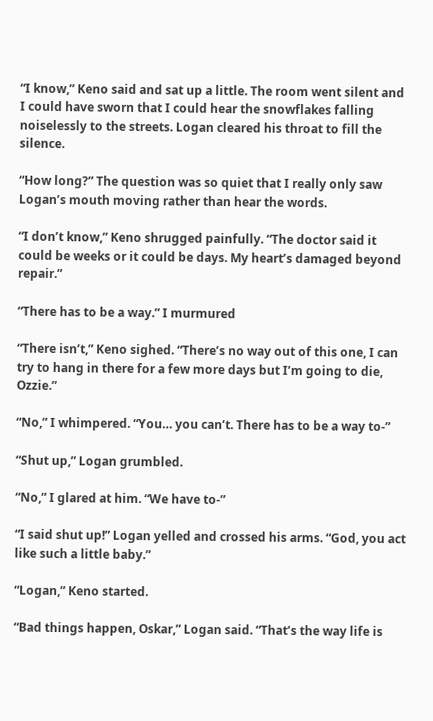“I know,” Keno said and sat up a little. The room went silent and I could have sworn that I could hear the snowflakes falling noiselessly to the streets. Logan cleared his throat to fill the silence.

“How long?” The question was so quiet that I really only saw Logan’s mouth moving rather than hear the words.

“I don’t know,” Keno shrugged painfully. “The doctor said it could be weeks or it could be days. My heart’s damaged beyond repair.”

“There has to be a way.” I murmured

“There isn’t,” Keno sighed. “There’s no way out of this one, I can try to hang in there for a few more days but I’m going to die, Ozzie.”

“No,” I whimpered. “You… you can’t. There has to be a way to-”

“Shut up,” Logan grumbled.

“No,” I glared at him. “We have to-”

“I said shut up!” Logan yelled and crossed his arms. “God, you act like such a little baby.”

“Logan,” Keno started.

“Bad things happen, Oskar,” Logan said. “That’s the way life is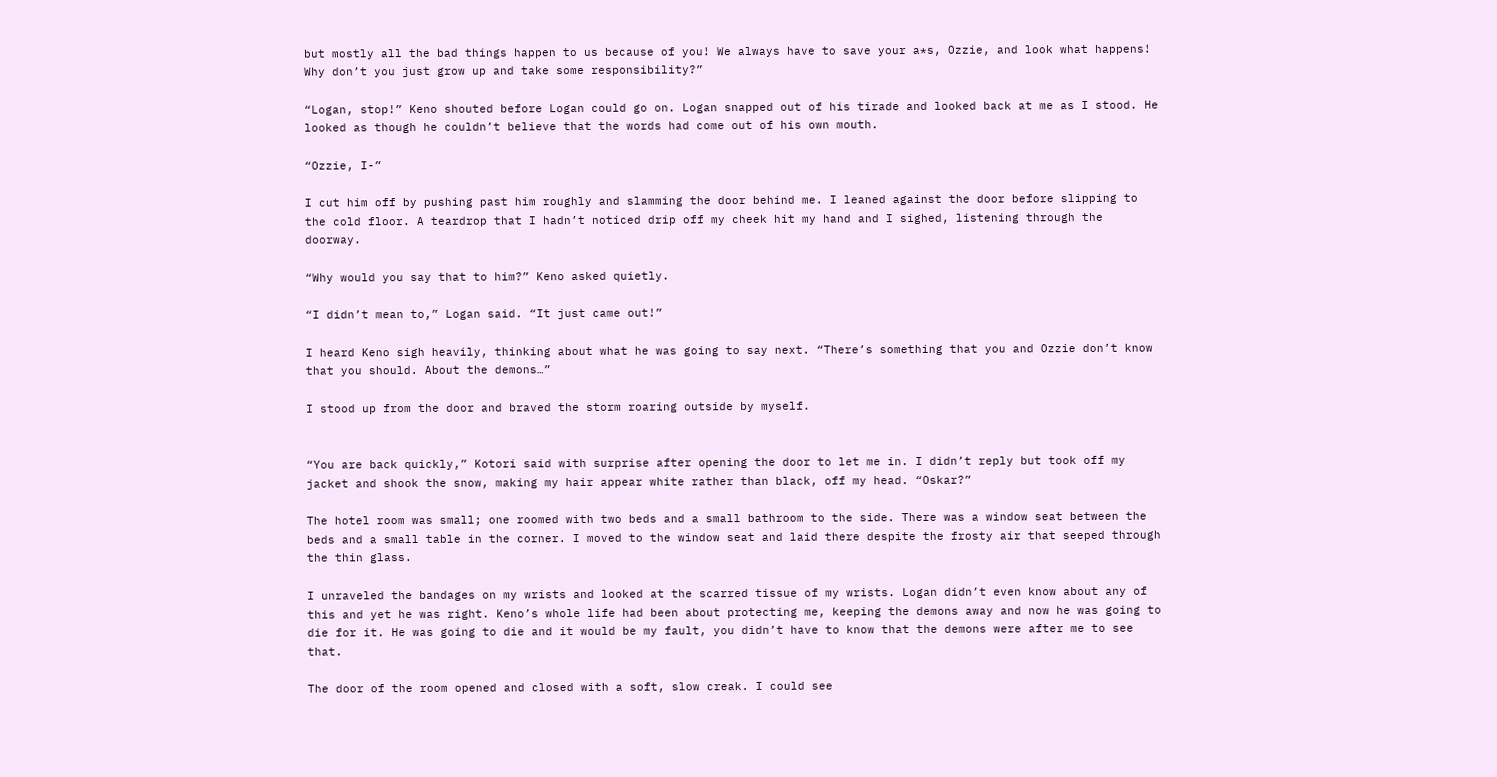but mostly all the bad things happen to us because of you! We always have to save your a*s, Ozzie, and look what happens! Why don’t you just grow up and take some responsibility?”

“Logan, stop!” Keno shouted before Logan could go on. Logan snapped out of his tirade and looked back at me as I stood. He looked as though he couldn’t believe that the words had come out of his own mouth.

“Ozzie, I-”

I cut him off by pushing past him roughly and slamming the door behind me. I leaned against the door before slipping to the cold floor. A teardrop that I hadn’t noticed drip off my cheek hit my hand and I sighed, listening through the doorway.

“Why would you say that to him?” Keno asked quietly.

“I didn’t mean to,” Logan said. “It just came out!”

I heard Keno sigh heavily, thinking about what he was going to say next. “There’s something that you and Ozzie don’t know that you should. About the demons…”

I stood up from the door and braved the storm roaring outside by myself.


“You are back quickly,” Kotori said with surprise after opening the door to let me in. I didn’t reply but took off my jacket and shook the snow, making my hair appear white rather than black, off my head. “Oskar?”

The hotel room was small; one roomed with two beds and a small bathroom to the side. There was a window seat between the beds and a small table in the corner. I moved to the window seat and laid there despite the frosty air that seeped through the thin glass.

I unraveled the bandages on my wrists and looked at the scarred tissue of my wrists. Logan didn’t even know about any of this and yet he was right. Keno’s whole life had been about protecting me, keeping the demons away and now he was going to die for it. He was going to die and it would be my fault, you didn’t have to know that the demons were after me to see that.

The door of the room opened and closed with a soft, slow creak. I could see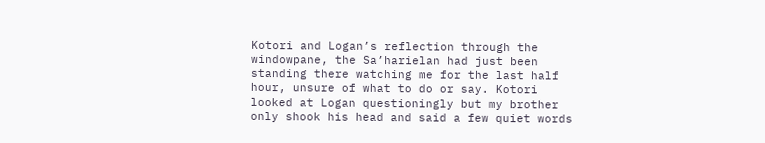Kotori and Logan’s reflection through the windowpane, the Sa’harielan had just been standing there watching me for the last half hour, unsure of what to do or say. Kotori looked at Logan questioningly but my brother only shook his head and said a few quiet words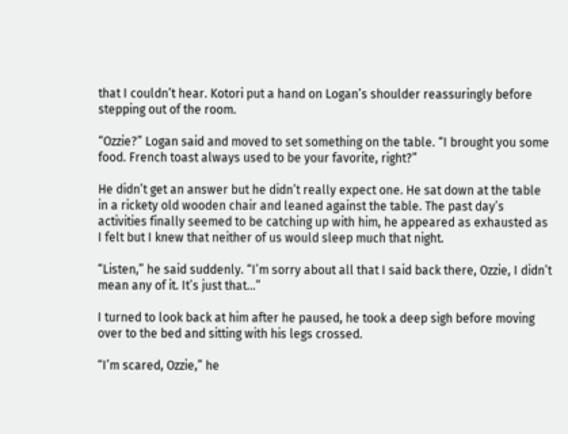that I couldn’t hear. Kotori put a hand on Logan’s shoulder reassuringly before stepping out of the room.

“Ozzie?” Logan said and moved to set something on the table. “I brought you some food. French toast always used to be your favorite, right?”

He didn’t get an answer but he didn’t really expect one. He sat down at the table in a rickety old wooden chair and leaned against the table. The past day’s activities finally seemed to be catching up with him, he appeared as exhausted as I felt but I knew that neither of us would sleep much that night.

“Listen,” he said suddenly. “I’m sorry about all that I said back there, Ozzie, I didn’t mean any of it. It’s just that…”

I turned to look back at him after he paused, he took a deep sigh before moving over to the bed and sitting with his legs crossed.

“I’m scared, Ozzie,” he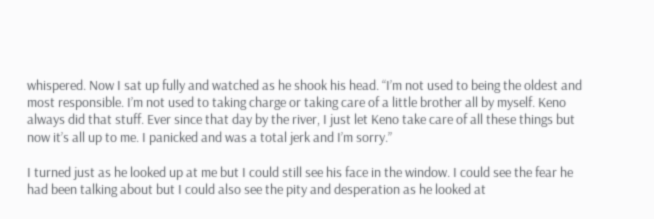whispered. Now I sat up fully and watched as he shook his head. “I’m not used to being the oldest and most responsible. I’m not used to taking charge or taking care of a little brother all by myself. Keno always did that stuff. Ever since that day by the river, I just let Keno take care of all these things but now it’s all up to me. I panicked and was a total jerk and I’m sorry.”

I turned just as he looked up at me but I could still see his face in the window. I could see the fear he had been talking about but I could also see the pity and desperation as he looked at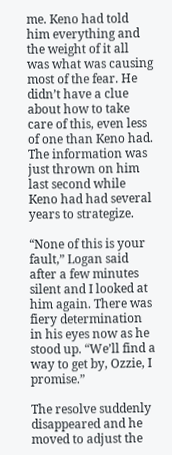me. Keno had told him everything and the weight of it all was what was causing most of the fear. He didn’t have a clue about how to take care of this, even less of one than Keno had. The information was just thrown on him last second while Keno had had several years to strategize.

“None of this is your fault,” Logan said after a few minutes silent and I looked at him again. There was fiery determination in his eyes now as he stood up. “We’ll find a way to get by, Ozzie, I promise.”

The resolve suddenly disappeared and he moved to adjust the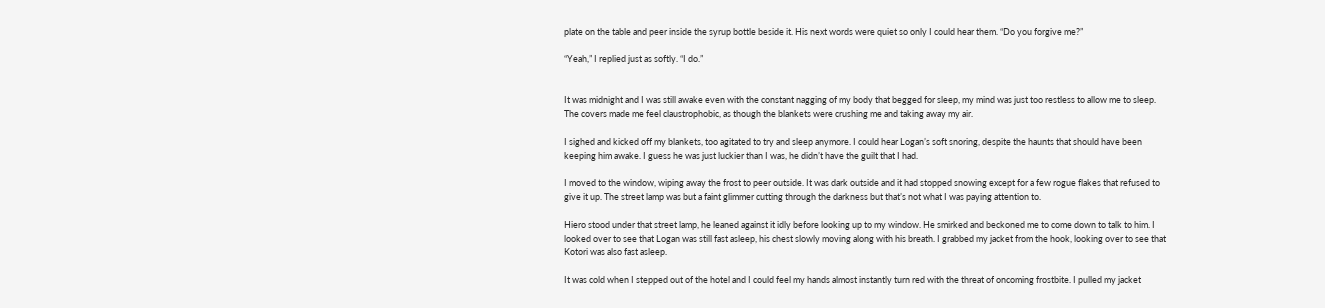plate on the table and peer inside the syrup bottle beside it. His next words were quiet so only I could hear them. “Do you forgive me?”

“Yeah,” I replied just as softly. “I do.”


It was midnight and I was still awake even with the constant nagging of my body that begged for sleep, my mind was just too restless to allow me to sleep. The covers made me feel claustrophobic, as though the blankets were crushing me and taking away my air.

I sighed and kicked off my blankets, too agitated to try and sleep anymore. I could hear Logan’s soft snoring, despite the haunts that should have been keeping him awake. I guess he was just luckier than I was, he didn’t have the guilt that I had.

I moved to the window, wiping away the frost to peer outside. It was dark outside and it had stopped snowing except for a few rogue flakes that refused to give it up. The street lamp was but a faint glimmer cutting through the darkness but that’s not what I was paying attention to.

Hiero stood under that street lamp, he leaned against it idly before looking up to my window. He smirked and beckoned me to come down to talk to him. I looked over to see that Logan was still fast asleep, his chest slowly moving along with his breath. I grabbed my jacket from the hook, looking over to see that Kotori was also fast asleep.

It was cold when I stepped out of the hotel and I could feel my hands almost instantly turn red with the threat of oncoming frostbite. I pulled my jacket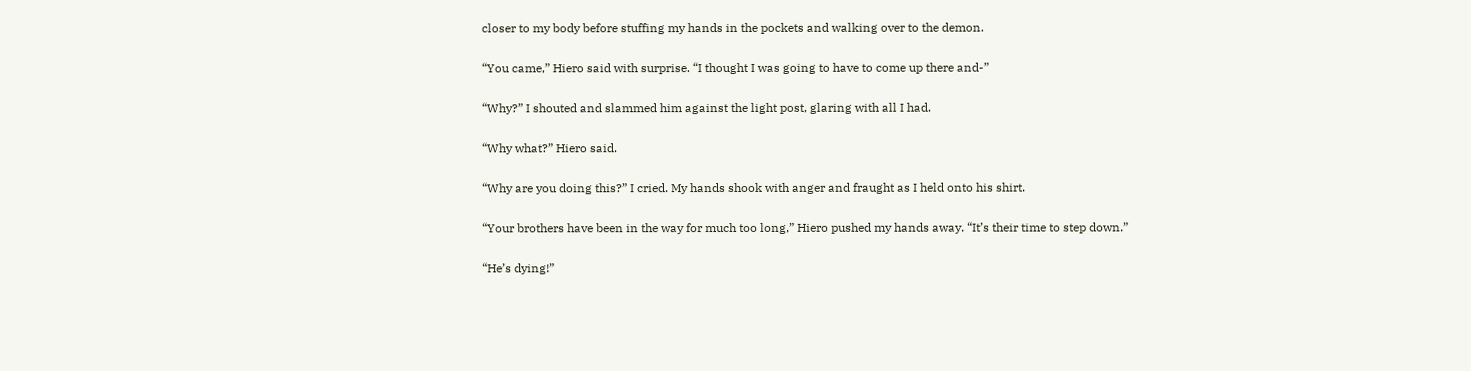closer to my body before stuffing my hands in the pockets and walking over to the demon.

“You came,” Hiero said with surprise. “I thought I was going to have to come up there and-”

“Why?” I shouted and slammed him against the light post, glaring with all I had.

“Why what?” Hiero said.

“Why are you doing this?” I cried. My hands shook with anger and fraught as I held onto his shirt.

“Your brothers have been in the way for much too long,” Hiero pushed my hands away. “It’s their time to step down.”

“He’s dying!”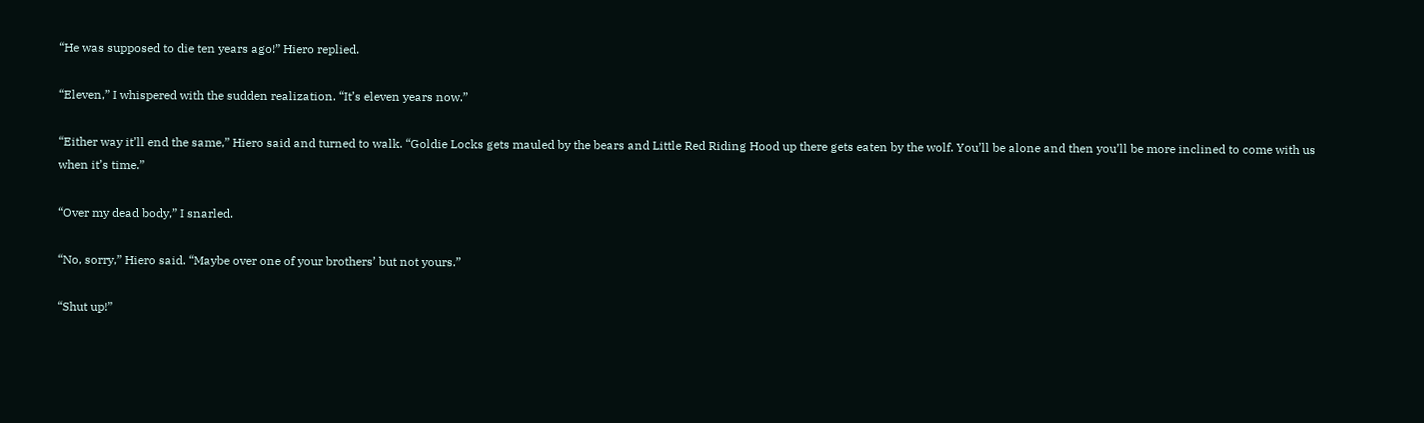“He was supposed to die ten years ago!” Hiero replied.

“Eleven,” I whispered with the sudden realization. “It’s eleven years now.”

“Either way it’ll end the same,” Hiero said and turned to walk. “Goldie Locks gets mauled by the bears and Little Red Riding Hood up there gets eaten by the wolf. You’ll be alone and then you’ll be more inclined to come with us when it’s time.”

“Over my dead body,” I snarled.

“No, sorry,” Hiero said. “Maybe over one of your brothers’ but not yours.”

“Shut up!”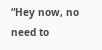“Hey now, no need to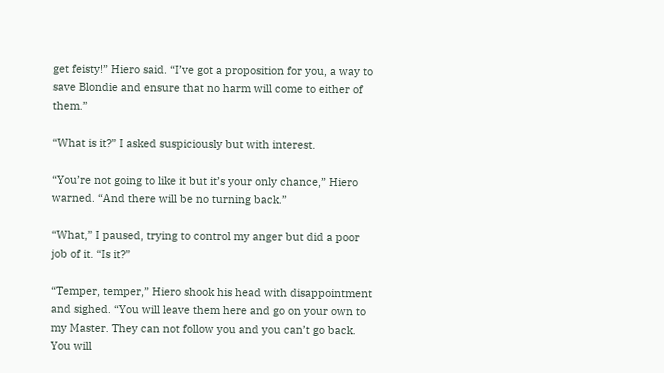get feisty!” Hiero said. “I’ve got a proposition for you, a way to save Blondie and ensure that no harm will come to either of them.”

“What is it?” I asked suspiciously but with interest.

“You’re not going to like it but it’s your only chance,” Hiero warned. “And there will be no turning back.”

“What,” I paused, trying to control my anger but did a poor job of it. “Is it?”

“Temper, temper,” Hiero shook his head with disappointment and sighed. “You will leave them here and go on your own to my Master. They can not follow you and you can’t go back. You will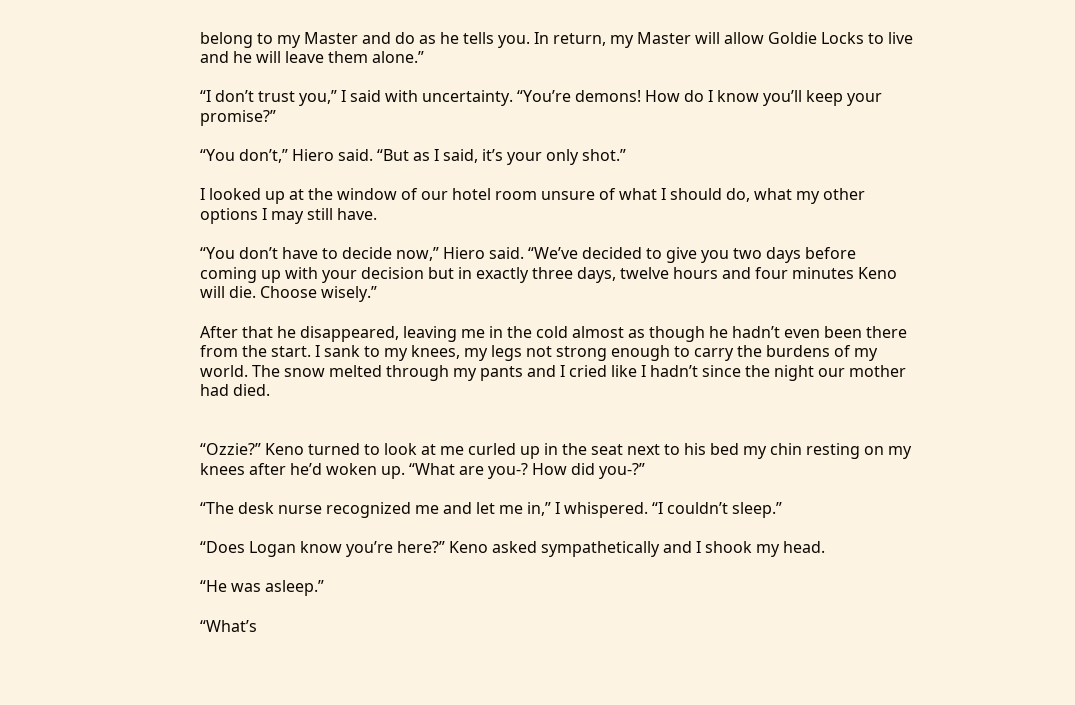belong to my Master and do as he tells you. In return, my Master will allow Goldie Locks to live and he will leave them alone.”

“I don’t trust you,” I said with uncertainty. “You’re demons! How do I know you’ll keep your promise?”

“You don’t,” Hiero said. “But as I said, it’s your only shot.”

I looked up at the window of our hotel room unsure of what I should do, what my other options I may still have.

“You don’t have to decide now,” Hiero said. “We’ve decided to give you two days before coming up with your decision but in exactly three days, twelve hours and four minutes Keno will die. Choose wisely.”

After that he disappeared, leaving me in the cold almost as though he hadn’t even been there from the start. I sank to my knees, my legs not strong enough to carry the burdens of my world. The snow melted through my pants and I cried like I hadn’t since the night our mother had died.


“Ozzie?” Keno turned to look at me curled up in the seat next to his bed my chin resting on my knees after he’d woken up. “What are you-? How did you-?”

“The desk nurse recognized me and let me in,” I whispered. “I couldn’t sleep.”

“Does Logan know you’re here?” Keno asked sympathetically and I shook my head.

“He was asleep.”

“What’s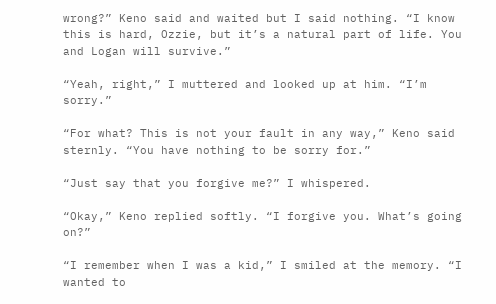wrong?” Keno said and waited but I said nothing. “I know this is hard, Ozzie, but it’s a natural part of life. You and Logan will survive.”

“Yeah, right,” I muttered and looked up at him. “I’m sorry.”

“For what? This is not your fault in any way,” Keno said sternly. “You have nothing to be sorry for.”

“Just say that you forgive me?” I whispered.

“Okay,” Keno replied softly. “I forgive you. What’s going on?”

“I remember when I was a kid,” I smiled at the memory. “I wanted to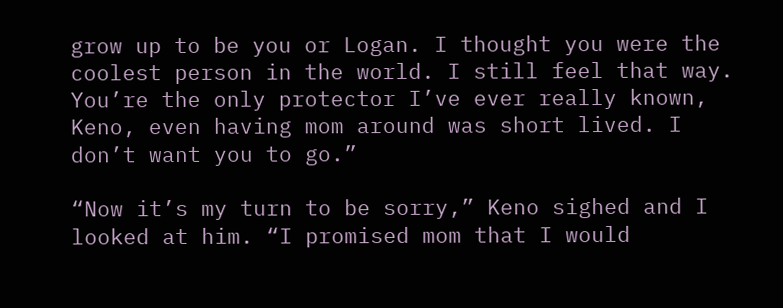grow up to be you or Logan. I thought you were the coolest person in the world. I still feel that way. You’re the only protector I’ve ever really known, Keno, even having mom around was short lived. I don’t want you to go.”

“Now it’s my turn to be sorry,” Keno sighed and I looked at him. “I promised mom that I would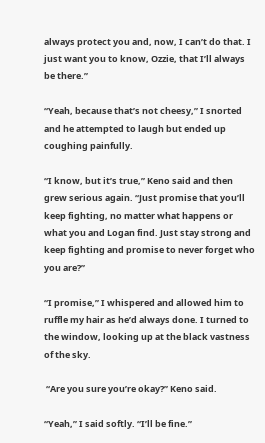always protect you and, now, I can’t do that. I just want you to know, Ozzie, that I’ll always be there.”

“Yeah, because that’s not cheesy,” I snorted and he attempted to laugh but ended up coughing painfully.

“I know, but it’s true,” Keno said and then grew serious again. “Just promise that you’ll keep fighting, no matter what happens or what you and Logan find. Just stay strong and keep fighting and promise to never forget who you are?”

“I promise,” I whispered and allowed him to ruffle my hair as he’d always done. I turned to the window, looking up at the black vastness of the sky.

 “Are you sure you’re okay?” Keno said.

“Yeah,” I said softly. “I’ll be fine.”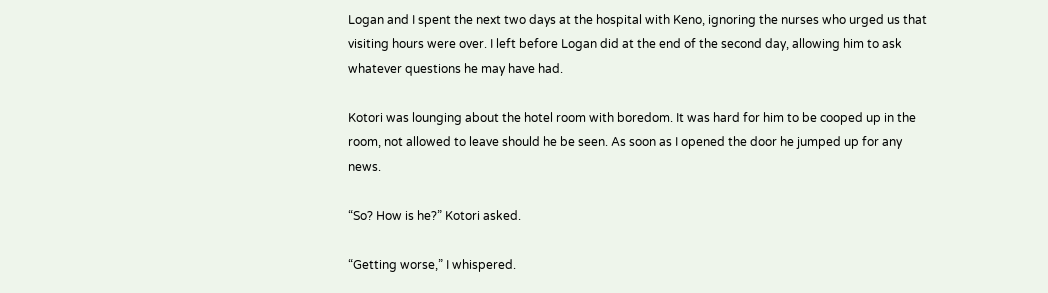Logan and I spent the next two days at the hospital with Keno, ignoring the nurses who urged us that visiting hours were over. I left before Logan did at the end of the second day, allowing him to ask whatever questions he may have had.

Kotori was lounging about the hotel room with boredom. It was hard for him to be cooped up in the room, not allowed to leave should he be seen. As soon as I opened the door he jumped up for any news.

“So? How is he?” Kotori asked.

“Getting worse,” I whispered.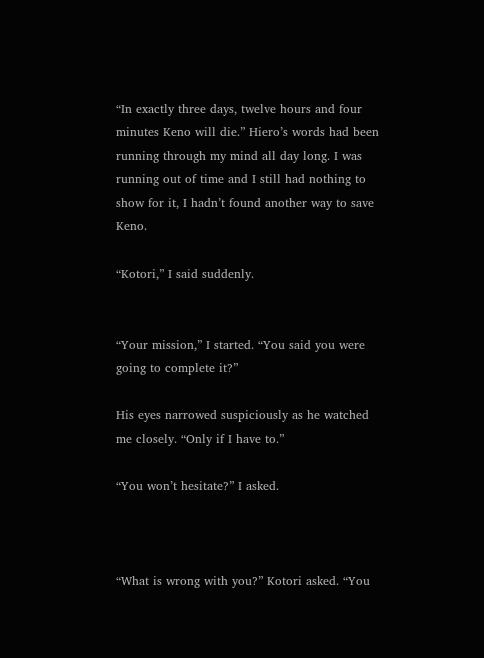“In exactly three days, twelve hours and four minutes Keno will die.” Hiero’s words had been running through my mind all day long. I was running out of time and I still had nothing to show for it, I hadn’t found another way to save Keno.

“Kotori,” I said suddenly.


“Your mission,” I started. “You said you were going to complete it?”

His eyes narrowed suspiciously as he watched me closely. “Only if I have to.”

“You won’t hesitate?” I asked.



“What is wrong with you?” Kotori asked. “You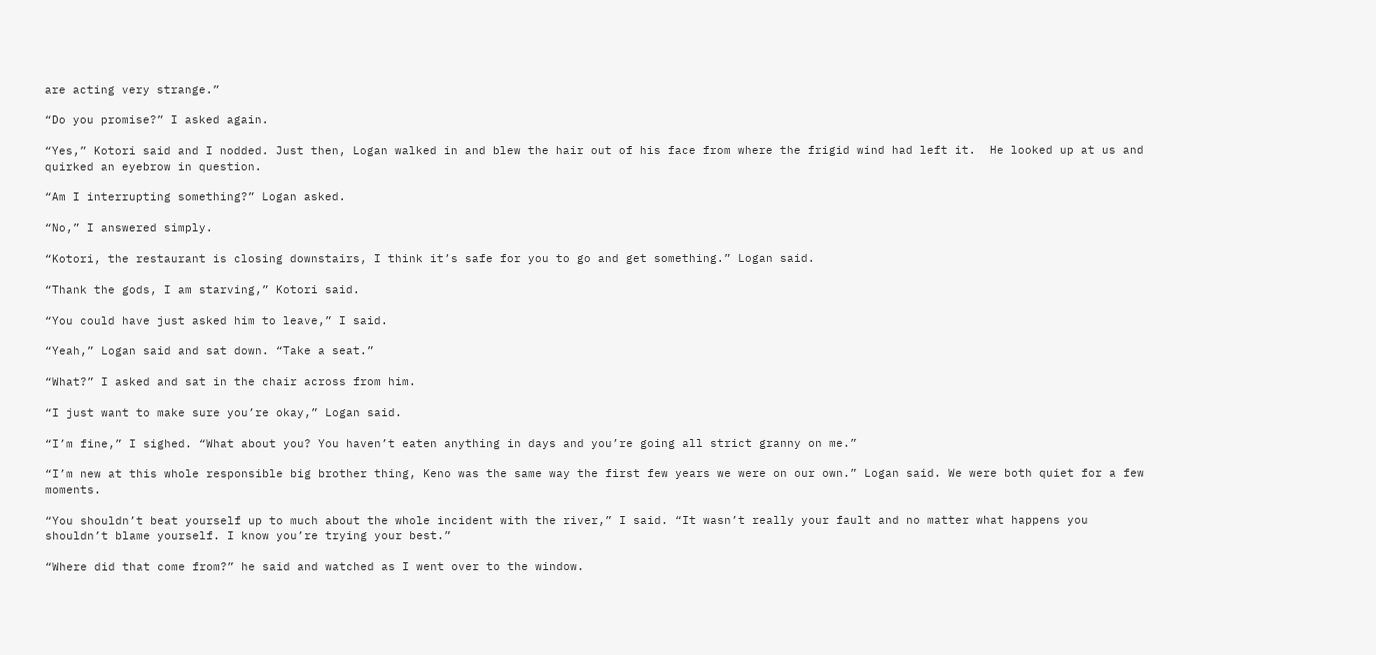are acting very strange.”

“Do you promise?” I asked again.

“Yes,” Kotori said and I nodded. Just then, Logan walked in and blew the hair out of his face from where the frigid wind had left it.  He looked up at us and quirked an eyebrow in question.

“Am I interrupting something?” Logan asked.

“No,” I answered simply.

“Kotori, the restaurant is closing downstairs, I think it’s safe for you to go and get something.” Logan said.

“Thank the gods, I am starving,” Kotori said.

“You could have just asked him to leave,” I said.

“Yeah,” Logan said and sat down. “Take a seat.”

“What?” I asked and sat in the chair across from him.

“I just want to make sure you’re okay,” Logan said.

“I’m fine,” I sighed. “What about you? You haven’t eaten anything in days and you’re going all strict granny on me.”

“I’m new at this whole responsible big brother thing, Keno was the same way the first few years we were on our own.” Logan said. We were both quiet for a few moments.

“You shouldn’t beat yourself up to much about the whole incident with the river,” I said. “It wasn’t really your fault and no matter what happens you shouldn’t blame yourself. I know you’re trying your best.”

“Where did that come from?” he said and watched as I went over to the window.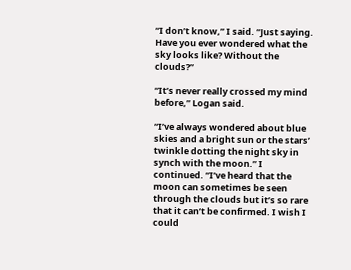“I don’t know,” I said. “Just saying. Have you ever wondered what the sky looks like? Without the clouds?”

“It’s never really crossed my mind before,” Logan said.

“I’ve always wondered about blue skies and a bright sun or the stars’ twinkle dotting the night sky in synch with the moon.” I continued. “I’ve heard that the moon can sometimes be seen through the clouds but it’s so rare that it can’t be confirmed. I wish I could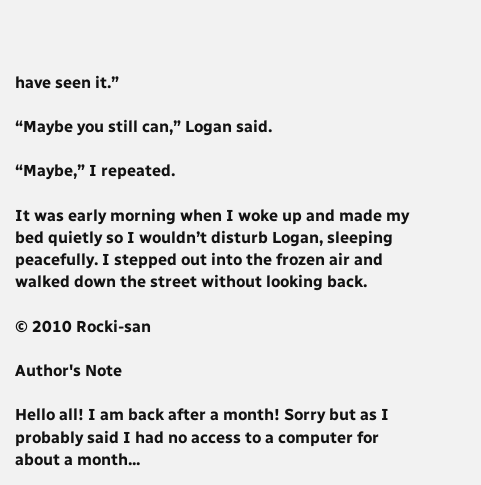have seen it.”

“Maybe you still can,” Logan said.

“Maybe,” I repeated.

It was early morning when I woke up and made my bed quietly so I wouldn’t disturb Logan, sleeping peacefully. I stepped out into the frozen air and walked down the street without looking back.

© 2010 Rocki-san

Author's Note

Hello all! I am back after a month! Sorry but as I probably said I had no access to a computer for about a month...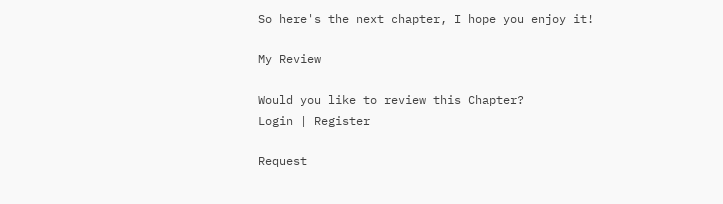So here's the next chapter, I hope you enjoy it!

My Review

Would you like to review this Chapter?
Login | Register

Request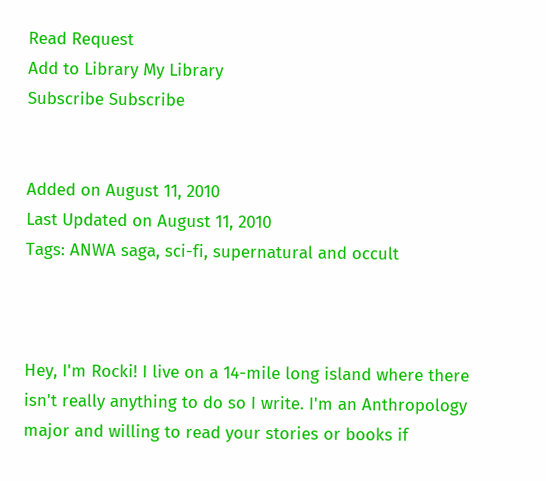Read Request
Add to Library My Library
Subscribe Subscribe


Added on August 11, 2010
Last Updated on August 11, 2010
Tags: ANWA saga, sci-fi, supernatural and occult



Hey, I'm Rocki! I live on a 14-mile long island where there isn't really anything to do so I write. I'm an Anthropology major and willing to read your stories or books if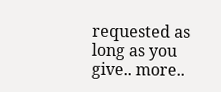requested as long as you give.. more..